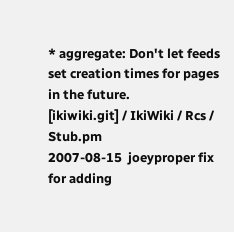* aggregate: Don't let feeds set creation times for pages in the future.
[ikiwiki.git] / IkiWiki / Rcs / Stub.pm
2007-08-15  joeyproper fix for adding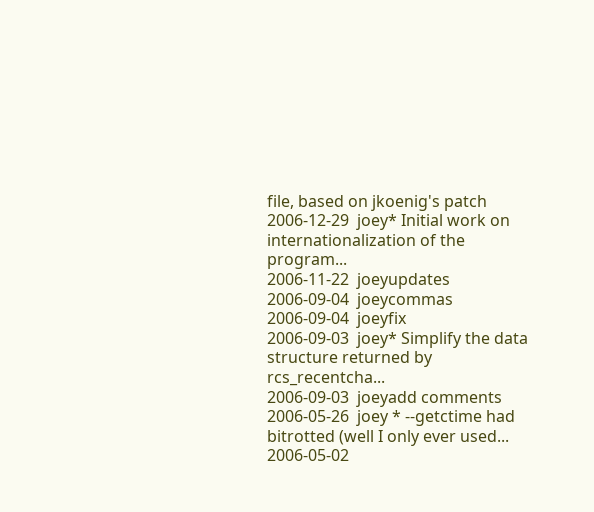file, based on jkoenig's patch
2006-12-29  joey* Initial work on internationalization of the program...
2006-11-22  joeyupdates
2006-09-04  joeycommas
2006-09-04  joeyfix
2006-09-03  joey* Simplify the data structure returned by rcs_recentcha...
2006-09-03  joeyadd comments
2006-05-26  joey * --getctime had bitrotted (well I only ever used...
2006-05-02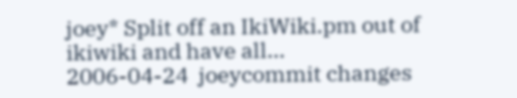joey* Split off an IkiWiki.pm out of ikiwiki and have all...
2006-04-24  joeycommit changes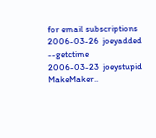for email subscriptions
2006-03-26  joeyadded --getctime
2006-03-23  joeystupid MakeMaker..